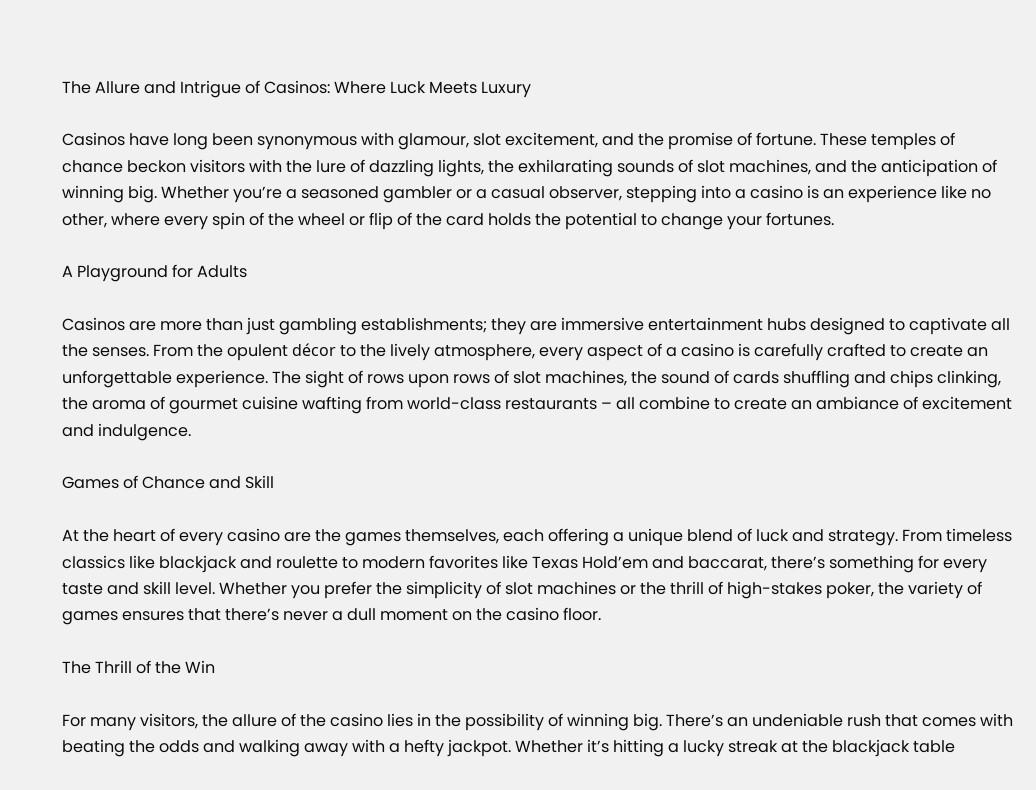The Allure and Intrigue of Casinos: Where Luck Meets Luxury

Casinos have long been synonymous with glamour, slot excitement, and the promise of fortune. These temples of chance beckon visitors with the lure of dazzling lights, the exhilarating sounds of slot machines, and the anticipation of winning big. Whether you’re a seasoned gambler or a casual observer, stepping into a casino is an experience like no other, where every spin of the wheel or flip of the card holds the potential to change your fortunes.

A Playground for Adults

Casinos are more than just gambling establishments; they are immersive entertainment hubs designed to captivate all the senses. From the opulent décor to the lively atmosphere, every aspect of a casino is carefully crafted to create an unforgettable experience. The sight of rows upon rows of slot machines, the sound of cards shuffling and chips clinking, the aroma of gourmet cuisine wafting from world-class restaurants – all combine to create an ambiance of excitement and indulgence.

Games of Chance and Skill

At the heart of every casino are the games themselves, each offering a unique blend of luck and strategy. From timeless classics like blackjack and roulette to modern favorites like Texas Hold’em and baccarat, there’s something for every taste and skill level. Whether you prefer the simplicity of slot machines or the thrill of high-stakes poker, the variety of games ensures that there’s never a dull moment on the casino floor.

The Thrill of the Win

For many visitors, the allure of the casino lies in the possibility of winning big. There’s an undeniable rush that comes with beating the odds and walking away with a hefty jackpot. Whether it’s hitting a lucky streak at the blackjack table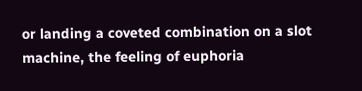or landing a coveted combination on a slot machine, the feeling of euphoria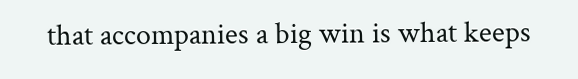that accompanies a big win is what keeps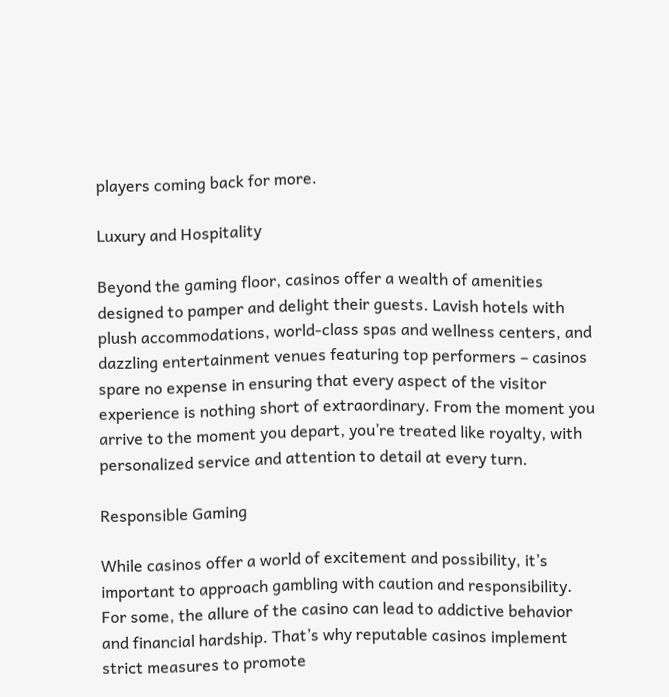players coming back for more.

Luxury and Hospitality

Beyond the gaming floor, casinos offer a wealth of amenities designed to pamper and delight their guests. Lavish hotels with plush accommodations, world-class spas and wellness centers, and dazzling entertainment venues featuring top performers – casinos spare no expense in ensuring that every aspect of the visitor experience is nothing short of extraordinary. From the moment you arrive to the moment you depart, you’re treated like royalty, with personalized service and attention to detail at every turn.

Responsible Gaming

While casinos offer a world of excitement and possibility, it’s important to approach gambling with caution and responsibility. For some, the allure of the casino can lead to addictive behavior and financial hardship. That’s why reputable casinos implement strict measures to promote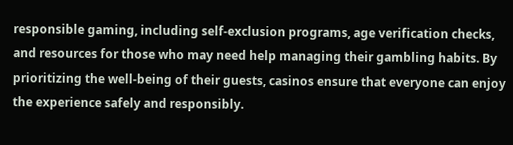responsible gaming, including self-exclusion programs, age verification checks, and resources for those who may need help managing their gambling habits. By prioritizing the well-being of their guests, casinos ensure that everyone can enjoy the experience safely and responsibly.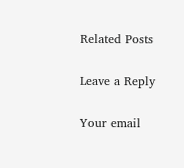Related Posts

Leave a Reply

Your email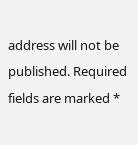address will not be published. Required fields are marked *